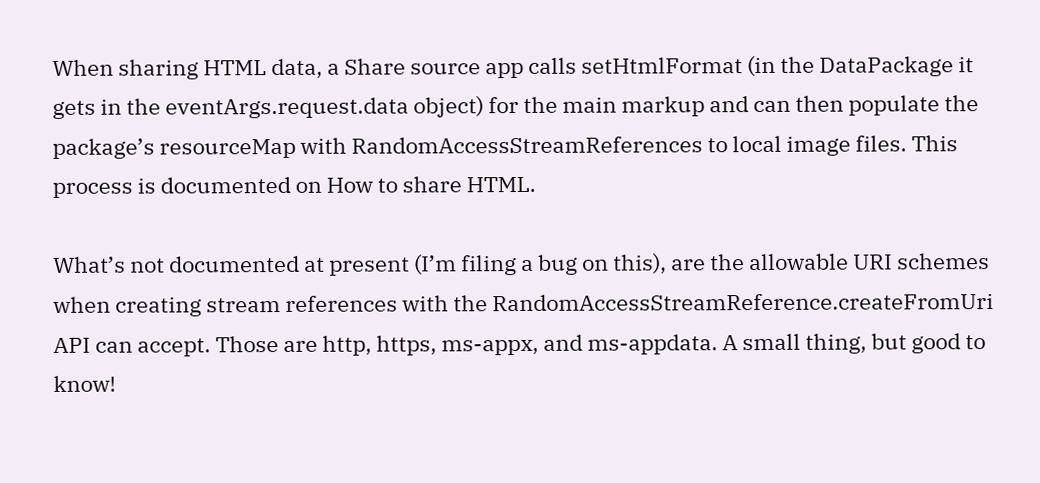When sharing HTML data, a Share source app calls setHtmlFormat (in the DataPackage it gets in the eventArgs.request.data object) for the main markup and can then populate the package’s resourceMap with RandomAccessStreamReferences to local image files. This process is documented on How to share HTML.

What’s not documented at present (I’m filing a bug on this), are the allowable URI schemes when creating stream references with the RandomAccessStreamReference.createFromUri API can accept. Those are http, https, ms-appx, and ms-appdata. A small thing, but good to know!